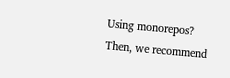Using monorepos? Then, we recommend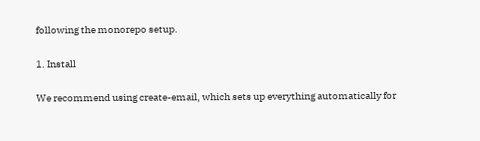following the monorepo setup.

1. Install

We recommend using create-email, which sets up everything automatically for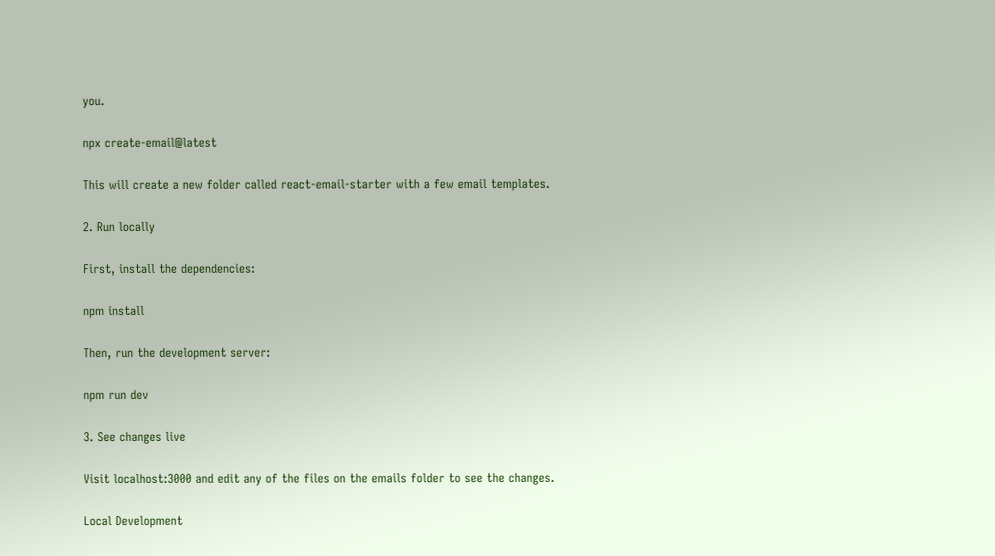you.

npx create-email@latest

This will create a new folder called react-email-starter with a few email templates.

2. Run locally

First, install the dependencies:

npm install

Then, run the development server:

npm run dev

3. See changes live

Visit localhost:3000 and edit any of the files on the emails folder to see the changes.

Local Development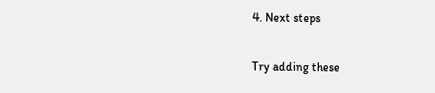4. Next steps

Try adding these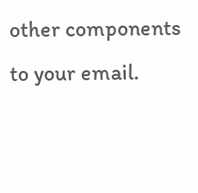other components to your email.